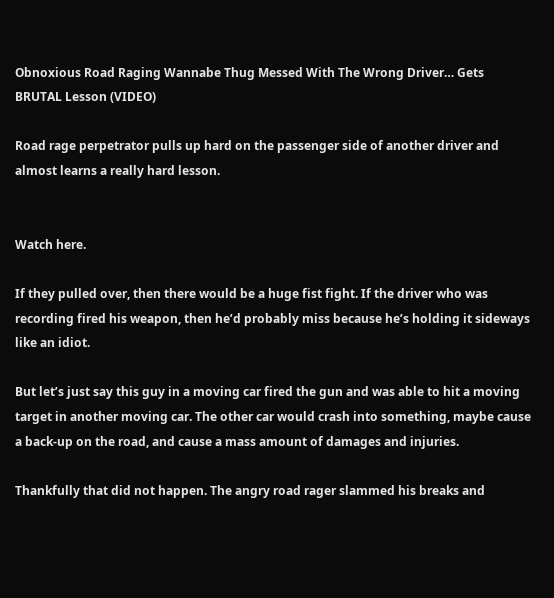Obnoxious Road Raging Wannabe Thug Messed With The Wrong Driver… Gets BRUTAL Lesson (VIDEO)

Road rage perpetrator pulls up hard on the passenger side of another driver and almost learns a really hard lesson.


Watch here.

If they pulled over, then there would be a huge fist fight. If the driver who was recording fired his weapon, then he’d probably miss because he’s holding it sideways like an idiot.

But let’s just say this guy in a moving car fired the gun and was able to hit a moving target in another moving car. The other car would crash into something, maybe cause a back-up on the road, and cause a mass amount of damages and injuries.

Thankfully that did not happen. The angry road rager slammed his breaks and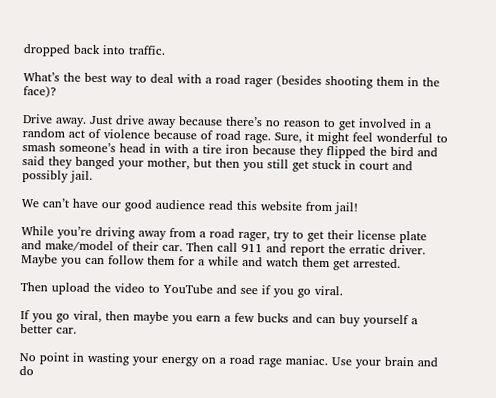dropped back into traffic.

What’s the best way to deal with a road rager (besides shooting them in the face)?

Drive away. Just drive away because there’s no reason to get involved in a random act of violence because of road rage. Sure, it might feel wonderful to smash someone’s head in with a tire iron because they flipped the bird and said they banged your mother, but then you still get stuck in court and possibly jail.

We can’t have our good audience read this website from jail!

While you’re driving away from a road rager, try to get their license plate and make/model of their car. Then call 911 and report the erratic driver. Maybe you can follow them for a while and watch them get arrested.

Then upload the video to YouTube and see if you go viral.

If you go viral, then maybe you earn a few bucks and can buy yourself a better car.

No point in wasting your energy on a road rage maniac. Use your brain and do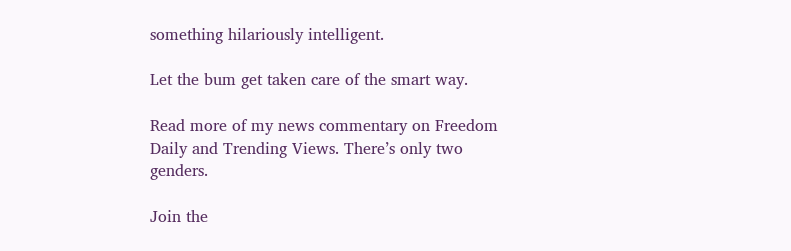something hilariously intelligent.

Let the bum get taken care of the smart way.

Read more of my news commentary on Freedom Daily and Trending Views. There’s only two genders.

Join the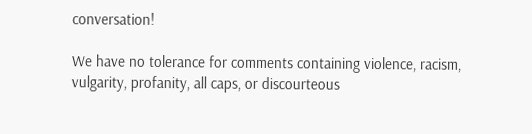conversation!

We have no tolerance for comments containing violence, racism, vulgarity, profanity, all caps, or discourteous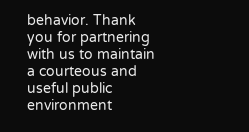behavior. Thank you for partnering with us to maintain a courteous and useful public environment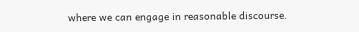where we can engage in reasonable discourse.